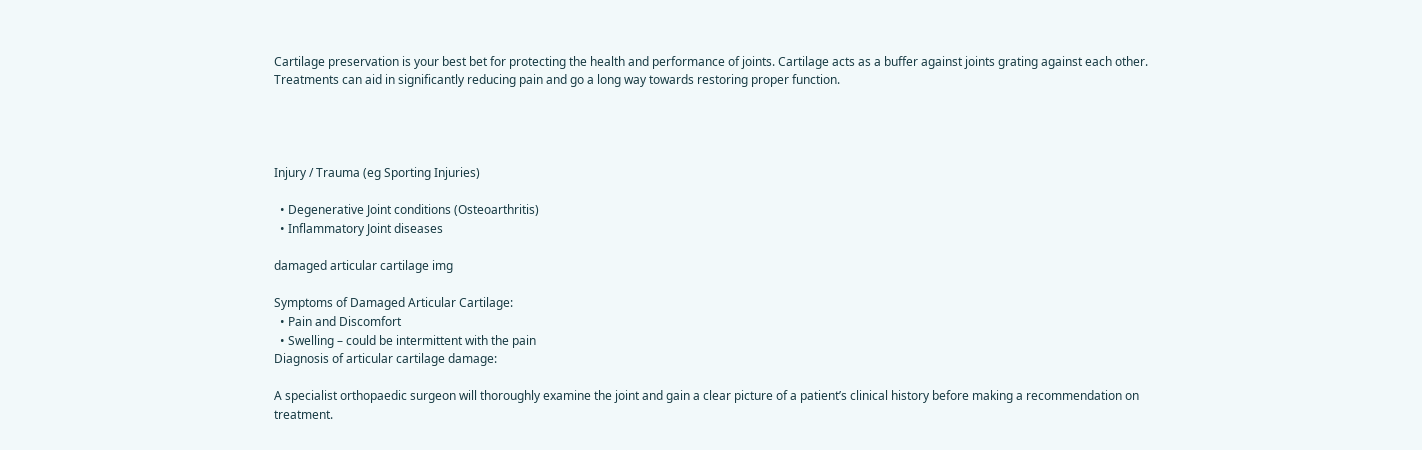Cartilage preservation is your best bet for protecting the health and performance of joints. Cartilage acts as a buffer against joints grating against each other. Treatments can aid in significantly reducing pain and go a long way towards restoring proper function.




Injury / Trauma (eg Sporting Injuries)

  • Degenerative Joint conditions (Osteoarthritis)
  • Inflammatory Joint diseases

damaged articular cartilage img

Symptoms of Damaged Articular Cartilage:
  • Pain and Discomfort
  • Swelling – could be intermittent with the pain
Diagnosis of articular cartilage damage:

A specialist orthopaedic surgeon will thoroughly examine the joint and gain a clear picture of a patient’s clinical history before making a recommendation on treatment.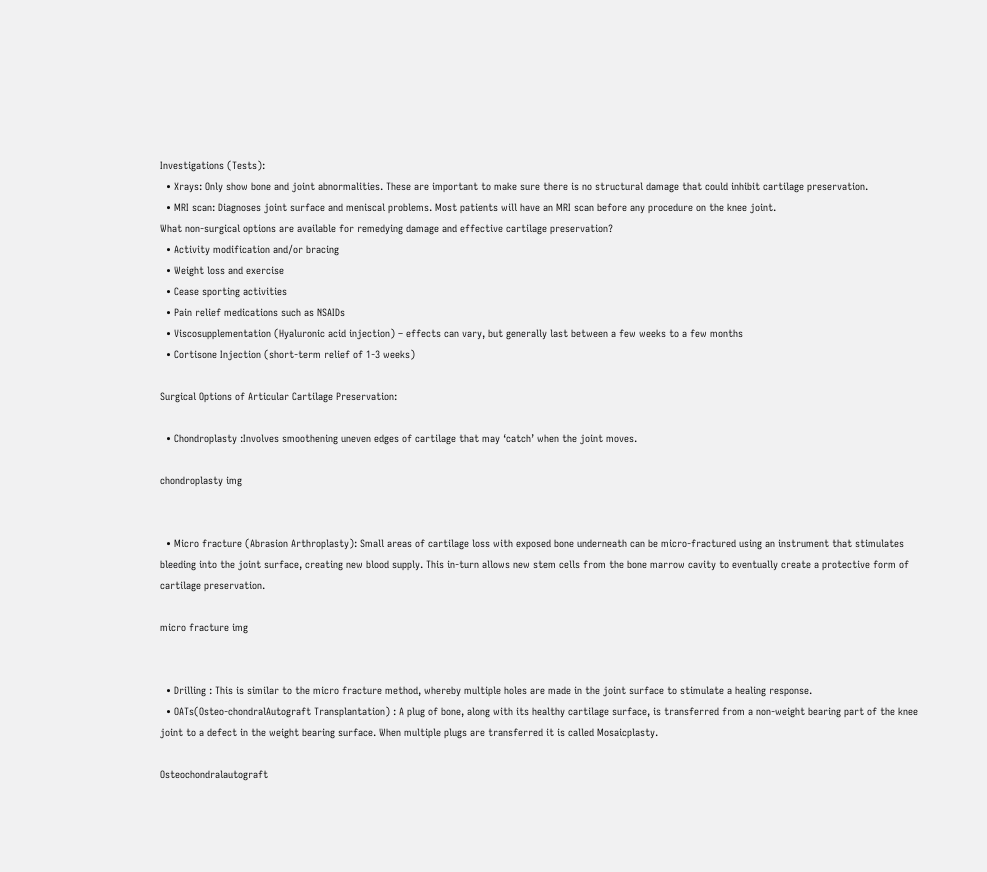Investigations (Tests):
  • Xrays: Only show bone and joint abnormalities. These are important to make sure there is no structural damage that could inhibit cartilage preservation.
  • MRI scan: Diagnoses joint surface and meniscal problems. Most patients will have an MRI scan before any procedure on the knee joint.
What non-surgical options are available for remedying damage and effective cartilage preservation?
  • Activity modification and/or bracing
  • Weight loss and exercise
  • Cease sporting activities
  • Pain relief medications such as NSAIDs
  • Viscosupplementation (Hyaluronic acid injection) – effects can vary, but generally last between a few weeks to a few months
  • Cortisone Injection (short-term relief of 1-3 weeks)

Surgical Options of Articular Cartilage Preservation:

  • Chondroplasty :Involves smoothening uneven edges of cartilage that may ‘catch’ when the joint moves.

chondroplasty img


  • Micro fracture (Abrasion Arthroplasty): Small areas of cartilage loss with exposed bone underneath can be micro-fractured using an instrument that stimulates bleeding into the joint surface, creating new blood supply. This in-turn allows new stem cells from the bone marrow cavity to eventually create a protective form of cartilage preservation.

micro fracture img


  • Drilling : This is similar to the micro fracture method, whereby multiple holes are made in the joint surface to stimulate a healing response.
  • OATs(Osteo-chondralAutograft Transplantation) : A plug of bone, along with its healthy cartilage surface, is transferred from a non-weight bearing part of the knee joint to a defect in the weight bearing surface. When multiple plugs are transferred it is called Mosaicplasty.

Osteochondralautograft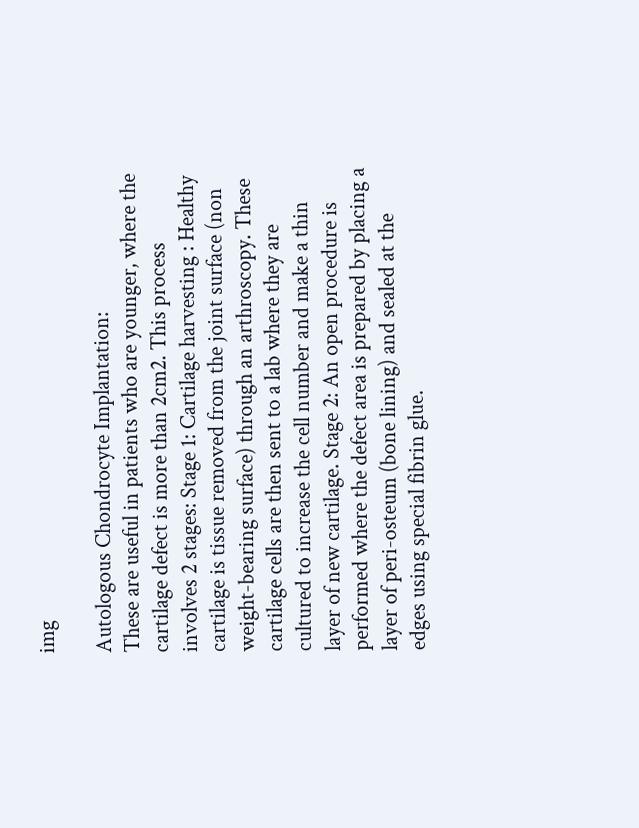img

Autologous Chondrocyte Implantation:
These are useful in patients who are younger, where the cartilage defect is more than 2cm2. This process involves 2 stages: Stage 1: Cartilage harvesting : Healthy cartilage is tissue removed from the joint surface (non weight-bearing surface) through an arthroscopy. These cartilage cells are then sent to a lab where they are cultured to increase the cell number and make a thin layer of new cartilage. Stage 2: An open procedure is performed where the defect area is prepared by placing a layer of peri-osteum (bone lining) and sealed at the edges using special fibrin glue.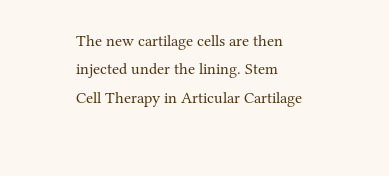The new cartilage cells are then injected under the lining. Stem Cell Therapy in Articular Cartilage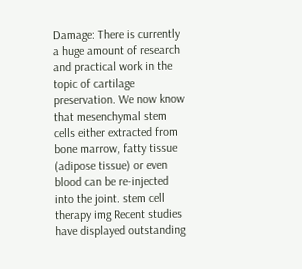Damage: There is currently a huge amount of research and practical work in the topic of cartilage preservation. We now know that mesenchymal stem cells either extracted from bone marrow, fatty tissue (adipose tissue) or even blood can be re-injected into the joint. stem cell therapy img Recent studies have displayed outstanding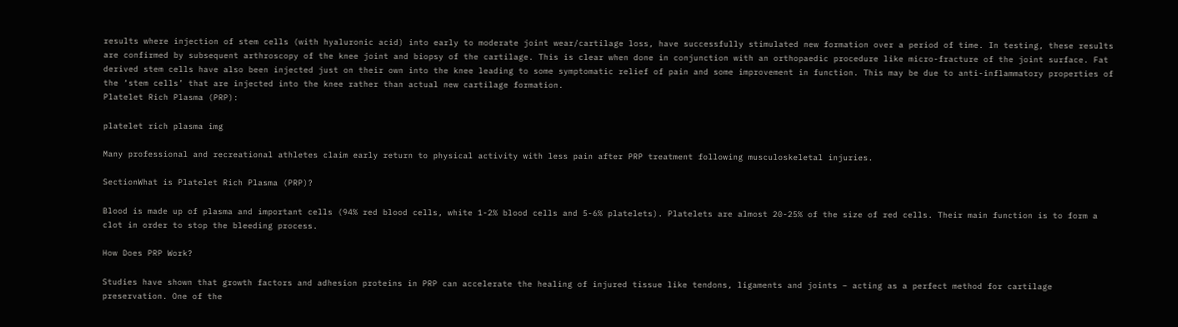results where injection of stem cells (with hyaluronic acid) into early to moderate joint wear/cartilage loss, have successfully stimulated new formation over a period of time. In testing, these results are confirmed by subsequent arthroscopy of the knee joint and biopsy of the cartilage. This is clear when done in conjunction with an orthopaedic procedure like micro-fracture of the joint surface. Fat derived stem cells have also been injected just on their own into the knee leading to some symptomatic relief of pain and some improvement in function. This may be due to anti-inflammatory properties of the ‘stem cells’ that are injected into the knee rather than actual new cartilage formation.
Platelet Rich Plasma (PRP):

platelet rich plasma img

Many professional and recreational athletes claim early return to physical activity with less pain after PRP treatment following musculoskeletal injuries.

SectionWhat is Platelet Rich Plasma (PRP)?

Blood is made up of plasma and important cells (94% red blood cells, white 1-2% blood cells and 5-6% platelets). Platelets are almost 20-25% of the size of red cells. Their main function is to form a clot in order to stop the bleeding process.

How Does PRP Work?

Studies have shown that growth factors and adhesion proteins in PRP can accelerate the healing of injured tissue like tendons, ligaments and joints – acting as a perfect method for cartilage preservation. One of the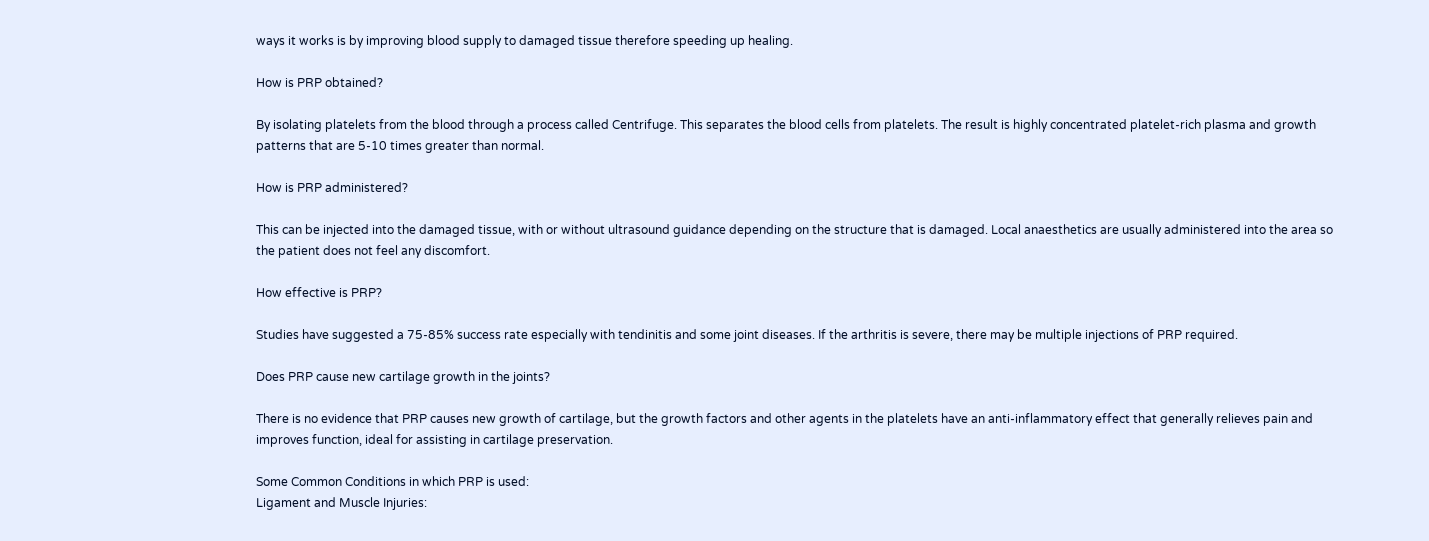ways it works is by improving blood supply to damaged tissue therefore speeding up healing.

How is PRP obtained?

By isolating platelets from the blood through a process called Centrifuge. This separates the blood cells from platelets. The result is highly concentrated platelet-rich plasma and growth patterns that are 5-10 times greater than normal.

How is PRP administered?

This can be injected into the damaged tissue, with or without ultrasound guidance depending on the structure that is damaged. Local anaesthetics are usually administered into the area so the patient does not feel any discomfort.

How effective is PRP?

Studies have suggested a 75-85% success rate especially with tendinitis and some joint diseases. If the arthritis is severe, there may be multiple injections of PRP required.

Does PRP cause new cartilage growth in the joints?

There is no evidence that PRP causes new growth of cartilage, but the growth factors and other agents in the platelets have an anti-inflammatory effect that generally relieves pain and improves function, ideal for assisting in cartilage preservation.

Some Common Conditions in which PRP is used:
Ligament and Muscle Injuries: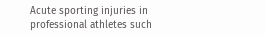Acute sporting injuries in professional athletes such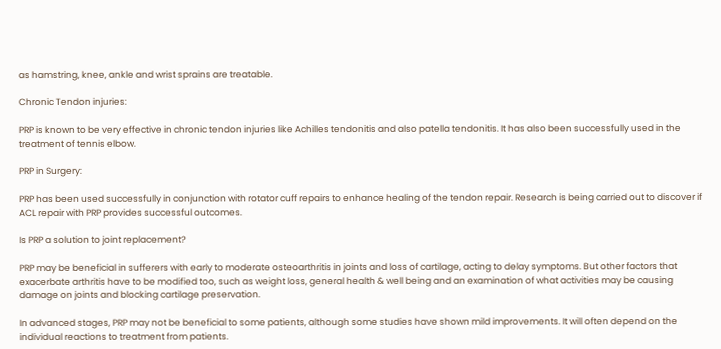as hamstring, knee, ankle and wrist sprains are treatable.

Chronic Tendon injuries:

PRP is known to be very effective in chronic tendon injuries like Achilles tendonitis and also patella tendonitis. It has also been successfully used in the treatment of tennis elbow.

PRP in Surgery:

PRP has been used successfully in conjunction with rotator cuff repairs to enhance healing of the tendon repair. Research is being carried out to discover if ACL repair with PRP provides successful outcomes.

Is PRP a solution to joint replacement?

PRP may be beneficial in sufferers with early to moderate osteoarthritis in joints and loss of cartilage, acting to delay symptoms. But other factors that exacerbate arthritis have to be modified too, such as weight loss, general health & well being and an examination of what activities may be causing damage on joints and blocking cartilage preservation.

In advanced stages, PRP may not be beneficial to some patients, although some studies have shown mild improvements. It will often depend on the individual reactions to treatment from patients.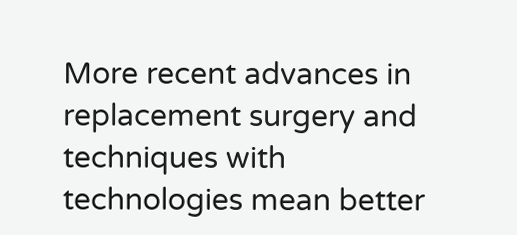More recent advances in replacement surgery and techniques with technologies mean better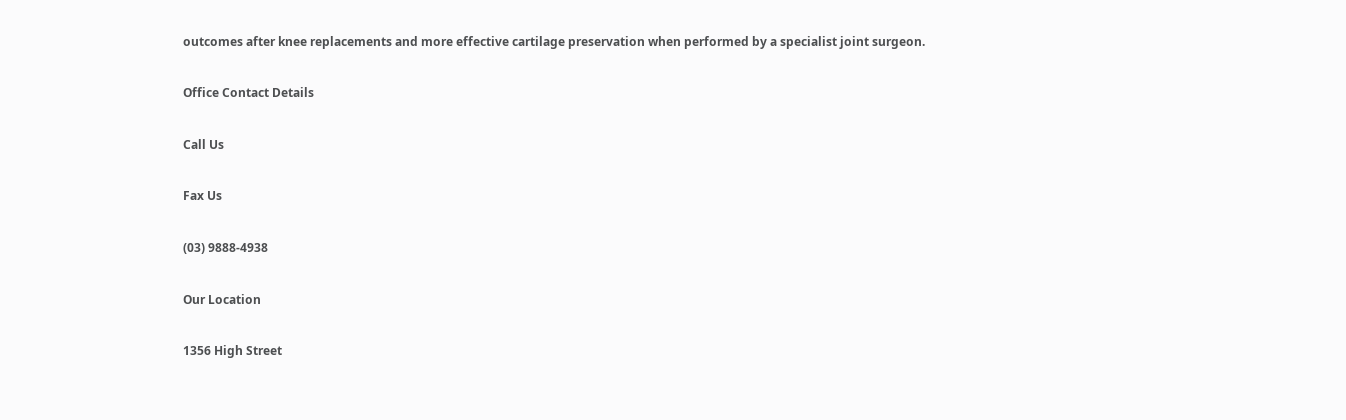outcomes after knee replacements and more effective cartilage preservation when performed by a specialist joint surgeon.

Office Contact Details

Call Us

Fax Us

(03) 9888-4938

Our Location

1356 High Street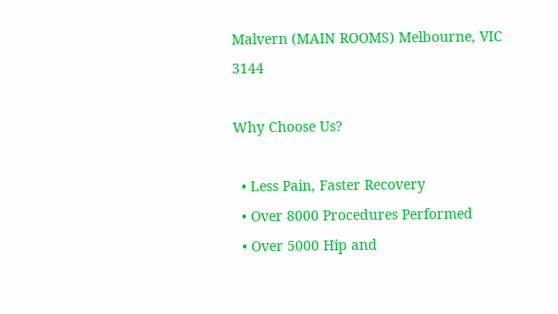Malvern (MAIN ROOMS) Melbourne, VIC 3144

Why Choose Us?

  • Less Pain, Faster Recovery
  • Over 8000 Procedures Performed
  • Over 5000 Hip and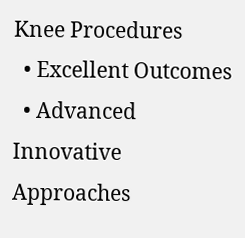Knee Procedures
  • Excellent Outcomes
  • Advanced Innovative Approaches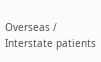Overseas / Interstate patients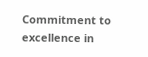Commitment to excellence in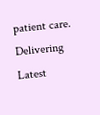patient care.
Delivering Latest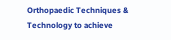Orthopaedic Techniques & Technology to achieve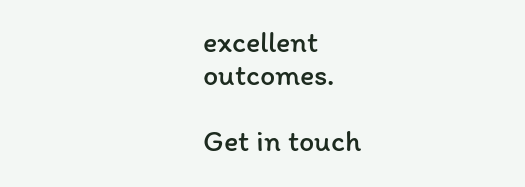excellent outcomes.

Get in touch